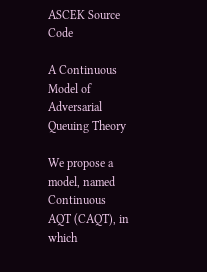ASCEK Source Code

A Continuous Model of Adversarial Queuing Theory

We propose a model, named Continuous AQT (CAQT), in which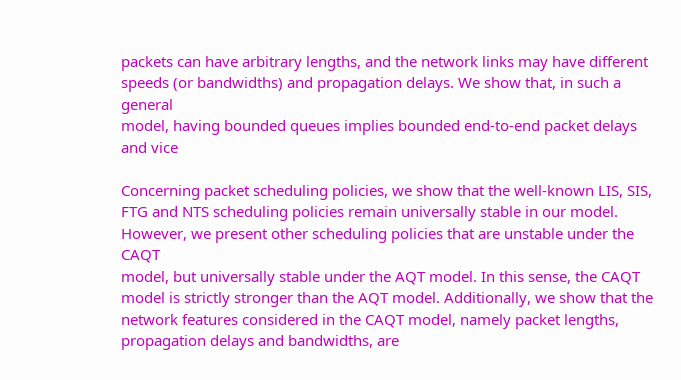packets can have arbitrary lengths, and the network links may have different
speeds (or bandwidths) and propagation delays. We show that, in such a general
model, having bounded queues implies bounded end-to-end packet delays and vice

Concerning packet scheduling policies, we show that the well-known LIS, SIS,
FTG and NTS scheduling policies remain universally stable in our model.
However, we present other scheduling policies that are unstable under the CAQT
model, but universally stable under the AQT model. In this sense, the CAQT
model is strictly stronger than the AQT model. Additionally, we show that the
network features considered in the CAQT model, namely packet lengths,
propagation delays and bandwidths, are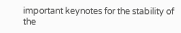important keynotes for the stability of
the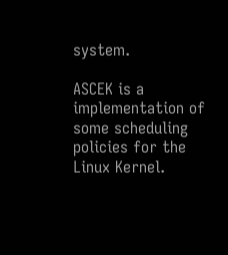system.

ASCEK is a implementation of some scheduling policies for the Linux Kernel.